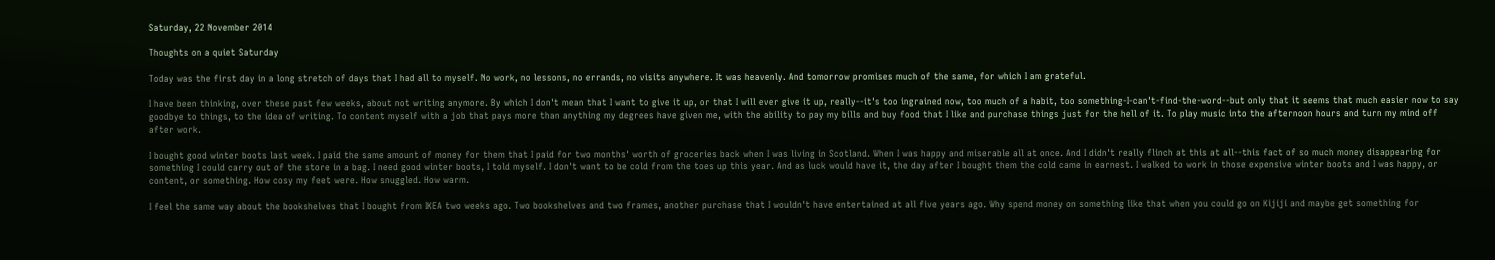Saturday, 22 November 2014

Thoughts on a quiet Saturday

Today was the first day in a long stretch of days that I had all to myself. No work, no lessons, no errands, no visits anywhere. It was heavenly. And tomorrow promises much of the same, for which I am grateful.

I have been thinking, over these past few weeks, about not writing anymore. By which I don't mean that I want to give it up, or that I will ever give it up, really--it's too ingrained now, too much of a habit, too something-I-can't-find-the-word--but only that it seems that much easier now to say goodbye to things, to the idea of writing. To content myself with a job that pays more than anything my degrees have given me, with the ability to pay my bills and buy food that I like and purchase things just for the hell of it. To play music into the afternoon hours and turn my mind off after work.

I bought good winter boots last week. I paid the same amount of money for them that I paid for two months' worth of groceries back when I was living in Scotland. When I was happy and miserable all at once. And I didn't really flinch at this at all--this fact of so much money disappearing for something I could carry out of the store in a bag. I need good winter boots, I told myself. I don't want to be cold from the toes up this year. And as luck would have it, the day after I bought them the cold came in earnest. I walked to work in those expensive winter boots and I was happy, or content, or something. How cosy my feet were. How snuggled. How warm.

I feel the same way about the bookshelves that I bought from IKEA two weeks ago. Two bookshelves and two frames, another purchase that I wouldn't have entertained at all five years ago. Why spend money on something like that when you could go on Kijiji and maybe get something for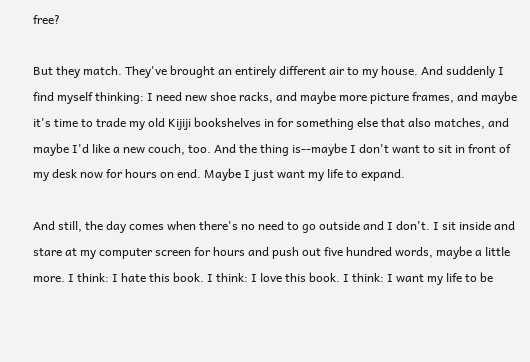free?

But they match. They've brought an entirely different air to my house. And suddenly I find myself thinking: I need new shoe racks, and maybe more picture frames, and maybe it's time to trade my old Kijiji bookshelves in for something else that also matches, and maybe I'd like a new couch, too. And the thing is--maybe I don't want to sit in front of my desk now for hours on end. Maybe I just want my life to expand.

And still, the day comes when there's no need to go outside and I don't. I sit inside and stare at my computer screen for hours and push out five hundred words, maybe a little more. I think: I hate this book. I think: I love this book. I think: I want my life to be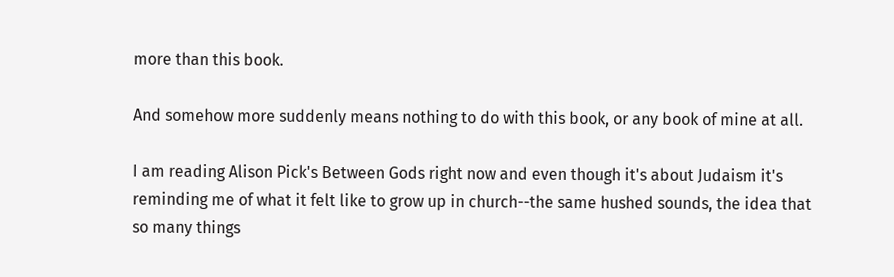more than this book.

And somehow more suddenly means nothing to do with this book, or any book of mine at all.

I am reading Alison Pick's Between Gods right now and even though it's about Judaism it's reminding me of what it felt like to grow up in church--the same hushed sounds, the idea that so many things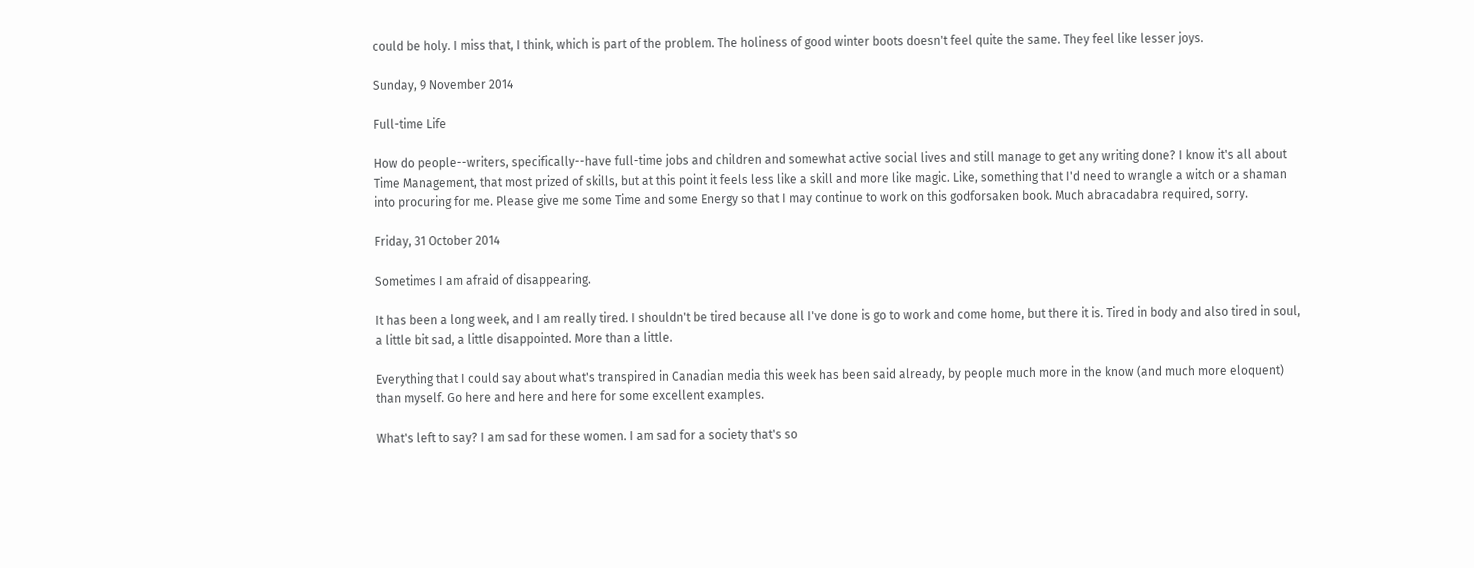could be holy. I miss that, I think, which is part of the problem. The holiness of good winter boots doesn't feel quite the same. They feel like lesser joys.

Sunday, 9 November 2014

Full-time Life

How do people--writers, specifically--have full-time jobs and children and somewhat active social lives and still manage to get any writing done? I know it's all about Time Management, that most prized of skills, but at this point it feels less like a skill and more like magic. Like, something that I'd need to wrangle a witch or a shaman into procuring for me. Please give me some Time and some Energy so that I may continue to work on this godforsaken book. Much abracadabra required, sorry.

Friday, 31 October 2014

Sometimes I am afraid of disappearing.

It has been a long week, and I am really tired. I shouldn't be tired because all I've done is go to work and come home, but there it is. Tired in body and also tired in soul, a little bit sad, a little disappointed. More than a little.

Everything that I could say about what's transpired in Canadian media this week has been said already, by people much more in the know (and much more eloquent) than myself. Go here and here and here for some excellent examples.

What's left to say? I am sad for these women. I am sad for a society that's so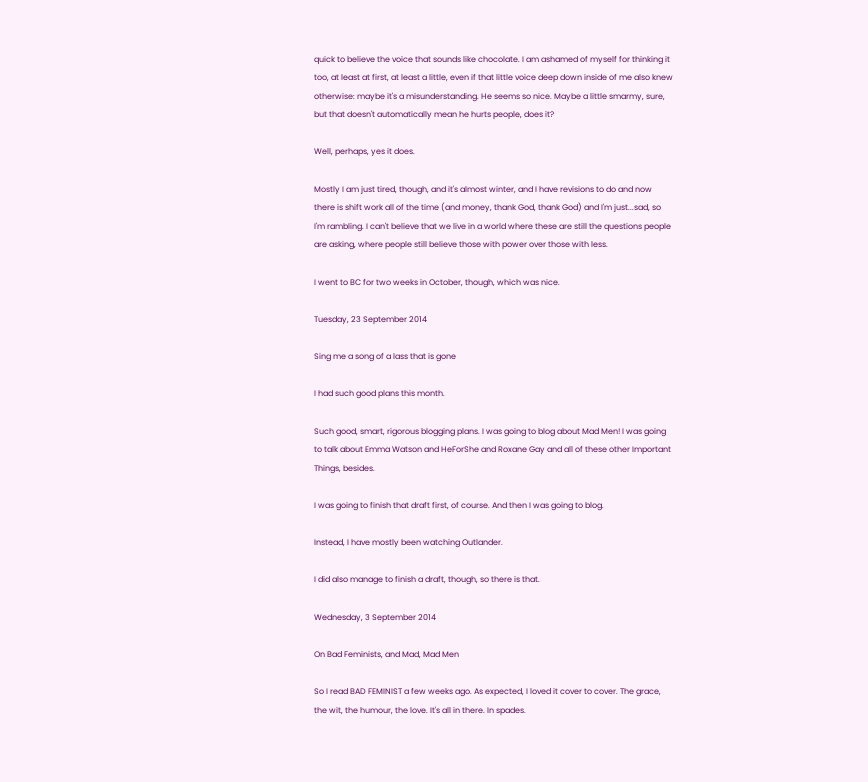quick to believe the voice that sounds like chocolate. I am ashamed of myself for thinking it too, at least at first, at least a little, even if that little voice deep down inside of me also knew otherwise: maybe it's a misunderstanding. He seems so nice. Maybe a little smarmy, sure, but that doesn't automatically mean he hurts people, does it?

Well, perhaps, yes it does.

Mostly I am just tired, though, and it's almost winter, and I have revisions to do and now there is shift work all of the time (and money, thank God, thank God) and I'm just...sad, so I'm rambling. I can't believe that we live in a world where these are still the questions people are asking, where people still believe those with power over those with less.

I went to BC for two weeks in October, though, which was nice.

Tuesday, 23 September 2014

Sing me a song of a lass that is gone

I had such good plans this month.

Such good, smart, rigorous blogging plans. I was going to blog about Mad Men! I was going to talk about Emma Watson and HeForShe and Roxane Gay and all of these other Important Things, besides.

I was going to finish that draft first, of course. And then I was going to blog.

Instead, I have mostly been watching Outlander.

I did also manage to finish a draft, though, so there is that.

Wednesday, 3 September 2014

On Bad Feminists, and Mad, Mad Men

So I read BAD FEMINIST a few weeks ago. As expected, I loved it cover to cover. The grace, the wit, the humour, the love. It's all in there. In spades.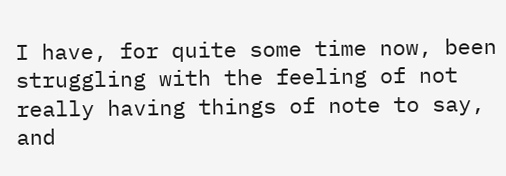I have, for quite some time now, been struggling with the feeling of not really having things of note to say, and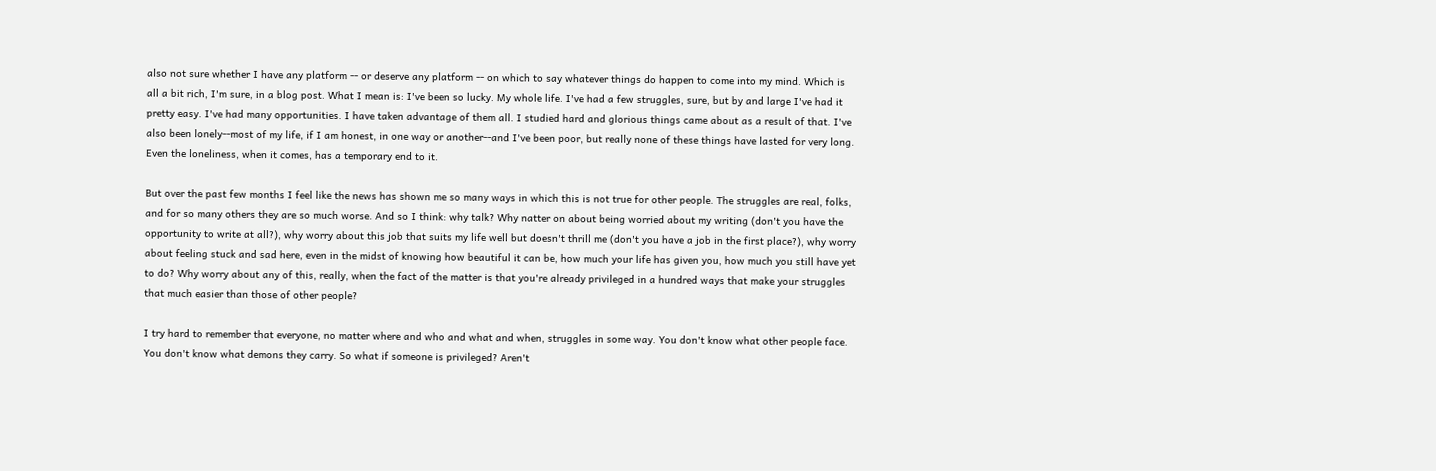also not sure whether I have any platform -- or deserve any platform -- on which to say whatever things do happen to come into my mind. Which is all a bit rich, I'm sure, in a blog post. What I mean is: I've been so lucky. My whole life. I've had a few struggles, sure, but by and large I've had it pretty easy. I've had many opportunities. I have taken advantage of them all. I studied hard and glorious things came about as a result of that. I've also been lonely--most of my life, if I am honest, in one way or another--and I've been poor, but really none of these things have lasted for very long. Even the loneliness, when it comes, has a temporary end to it.

But over the past few months I feel like the news has shown me so many ways in which this is not true for other people. The struggles are real, folks, and for so many others they are so much worse. And so I think: why talk? Why natter on about being worried about my writing (don't you have the opportunity to write at all?), why worry about this job that suits my life well but doesn't thrill me (don't you have a job in the first place?), why worry about feeling stuck and sad here, even in the midst of knowing how beautiful it can be, how much your life has given you, how much you still have yet to do? Why worry about any of this, really, when the fact of the matter is that you're already privileged in a hundred ways that make your struggles that much easier than those of other people?

I try hard to remember that everyone, no matter where and who and what and when, struggles in some way. You don't know what other people face. You don't know what demons they carry. So what if someone is privileged? Aren't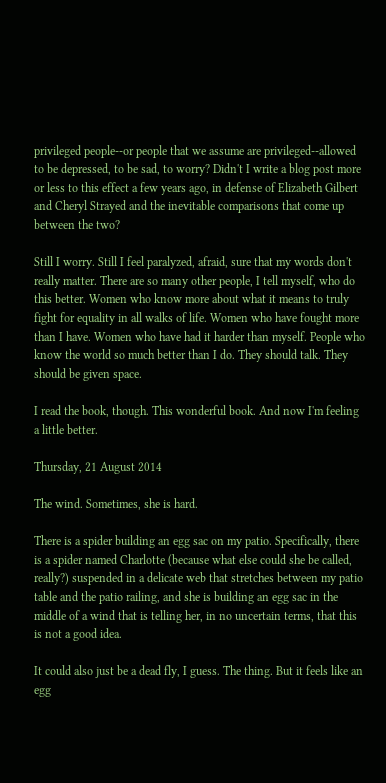privileged people--or people that we assume are privileged--allowed to be depressed, to be sad, to worry? Didn't I write a blog post more or less to this effect a few years ago, in defense of Elizabeth Gilbert and Cheryl Strayed and the inevitable comparisons that come up between the two?

Still I worry. Still I feel paralyzed, afraid, sure that my words don't really matter. There are so many other people, I tell myself, who do this better. Women who know more about what it means to truly fight for equality in all walks of life. Women who have fought more than I have. Women who have had it harder than myself. People who know the world so much better than I do. They should talk. They should be given space.

I read the book, though. This wonderful book. And now I'm feeling a little better.

Thursday, 21 August 2014

The wind. Sometimes, she is hard.

There is a spider building an egg sac on my patio. Specifically, there is a spider named Charlotte (because what else could she be called, really?) suspended in a delicate web that stretches between my patio table and the patio railing, and she is building an egg sac in the middle of a wind that is telling her, in no uncertain terms, that this is not a good idea.

It could also just be a dead fly, I guess. The thing. But it feels like an egg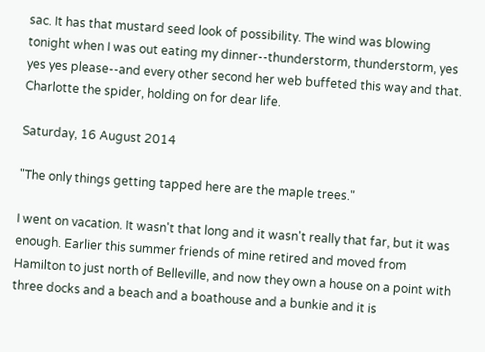sac. It has that mustard seed look of possibility. The wind was blowing tonight when I was out eating my dinner--thunderstorm, thunderstorm, yes yes yes please--and every other second her web buffeted this way and that. Charlotte the spider, holding on for dear life.

Saturday, 16 August 2014

"The only things getting tapped here are the maple trees."

I went on vacation. It wasn't that long and it wasn't really that far, but it was enough. Earlier this summer friends of mine retired and moved from Hamilton to just north of Belleville, and now they own a house on a point with three docks and a beach and a boathouse and a bunkie and it is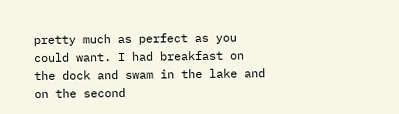pretty much as perfect as you could want. I had breakfast on the dock and swam in the lake and on the second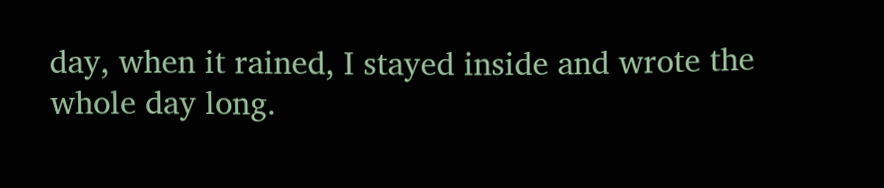day, when it rained, I stayed inside and wrote the whole day long.